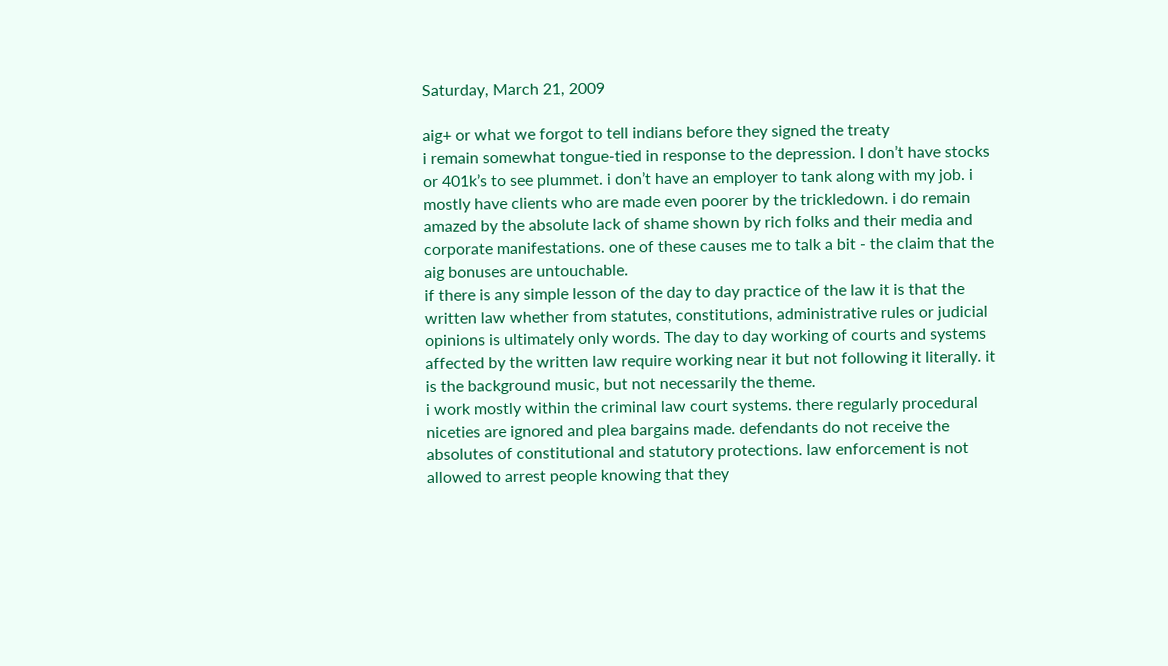Saturday, March 21, 2009

aig+ or what we forgot to tell indians before they signed the treaty
i remain somewhat tongue-tied in response to the depression. I don’t have stocks or 401k’s to see plummet. i don’t have an employer to tank along with my job. i mostly have clients who are made even poorer by the trickledown. i do remain amazed by the absolute lack of shame shown by rich folks and their media and corporate manifestations. one of these causes me to talk a bit - the claim that the aig bonuses are untouchable.
if there is any simple lesson of the day to day practice of the law it is that the written law whether from statutes, constitutions, administrative rules or judicial opinions is ultimately only words. The day to day working of courts and systems affected by the written law require working near it but not following it literally. it is the background music, but not necessarily the theme.
i work mostly within the criminal law court systems. there regularly procedural niceties are ignored and plea bargains made. defendants do not receive the absolutes of constitutional and statutory protections. law enforcement is not allowed to arrest people knowing that they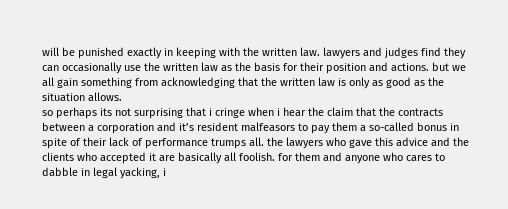will be punished exactly in keeping with the written law. lawyers and judges find they can occasionally use the written law as the basis for their position and actions. but we all gain something from acknowledging that the written law is only as good as the situation allows.
so perhaps its not surprising that i cringe when i hear the claim that the contracts between a corporation and it’s resident malfeasors to pay them a so-called bonus in spite of their lack of performance trumps all. the lawyers who gave this advice and the clients who accepted it are basically all foolish. for them and anyone who cares to dabble in legal yacking, i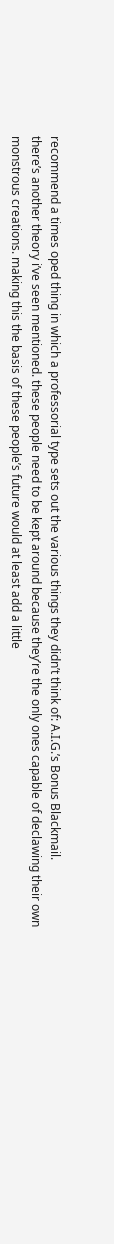recommend a times oped thing in which a professorial type sets out the various things they didn’t think of: A.I.G.’s Bonus Blackmail.
there’s another theory i’ve seen mentioned. these people need to be kept around because they’re the only ones capable of declawing their own monstrous creations. making this the basis of these people’s future would at least add a little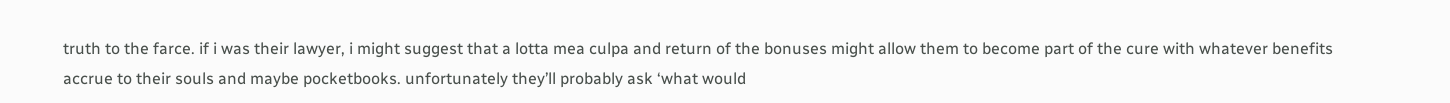truth to the farce. if i was their lawyer, i might suggest that a lotta mea culpa and return of the bonuses might allow them to become part of the cure with whatever benefits accrue to their souls and maybe pocketbooks. unfortunately they’ll probably ask ‘what would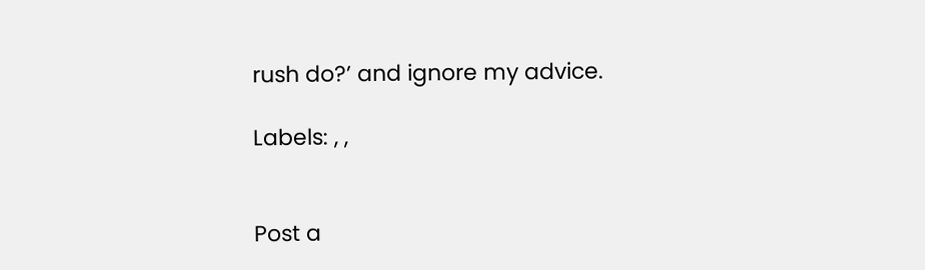rush do?’ and ignore my advice.

Labels: , ,


Post a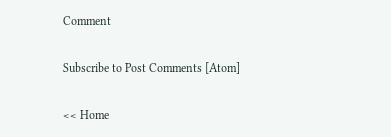Comment

Subscribe to Post Comments [Atom]

<< Home